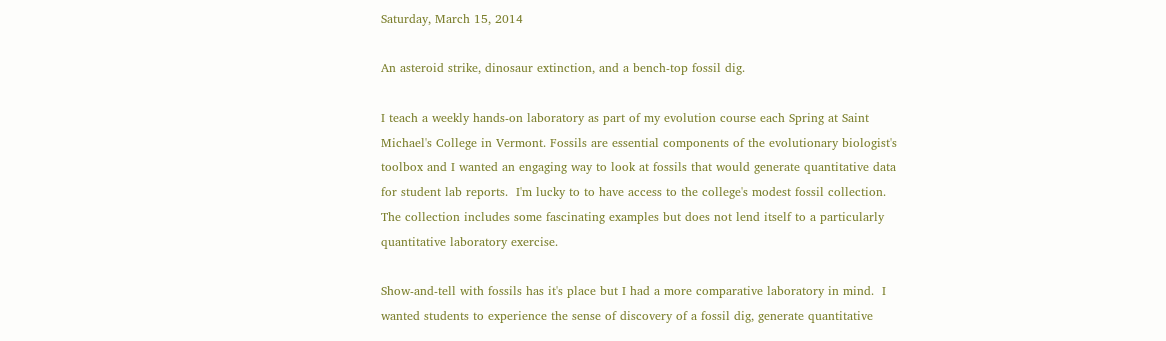Saturday, March 15, 2014

An asteroid strike, dinosaur extinction, and a bench-top fossil dig.

I teach a weekly hands-on laboratory as part of my evolution course each Spring at Saint Michael's College in Vermont. Fossils are essential components of the evolutionary biologist's toolbox and I wanted an engaging way to look at fossils that would generate quantitative data for student lab reports.  I'm lucky to to have access to the college's modest fossil collection.  The collection includes some fascinating examples but does not lend itself to a particularly quantitative laboratory exercise.

Show-and-tell with fossils has it's place but I had a more comparative laboratory in mind.  I wanted students to experience the sense of discovery of a fossil dig, generate quantitative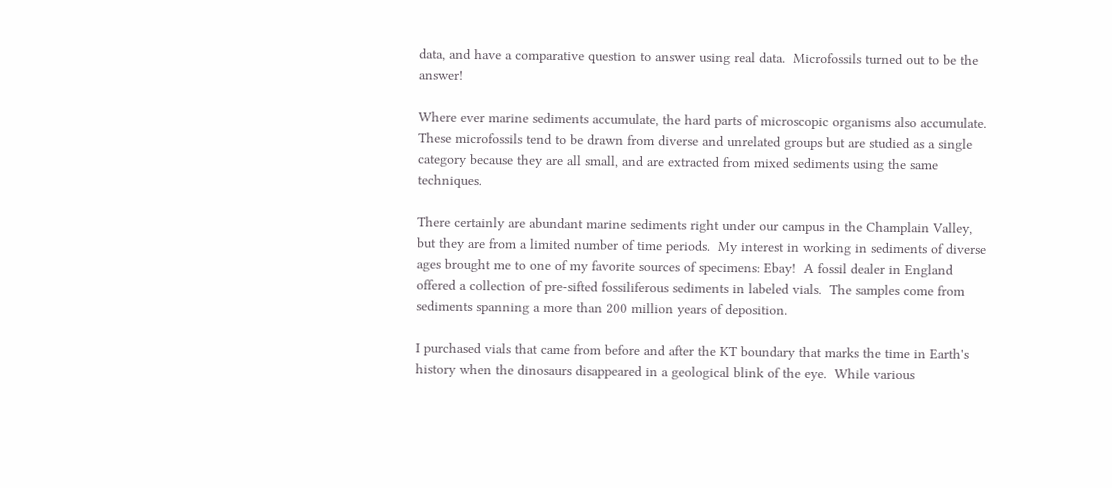data, and have a comparative question to answer using real data.  Microfossils turned out to be the answer!

Where ever marine sediments accumulate, the hard parts of microscopic organisms also accumulate.  These microfossils tend to be drawn from diverse and unrelated groups but are studied as a single category because they are all small, and are extracted from mixed sediments using the same techniques.

There certainly are abundant marine sediments right under our campus in the Champlain Valley, but they are from a limited number of time periods.  My interest in working in sediments of diverse ages brought me to one of my favorite sources of specimens: Ebay!  A fossil dealer in England offered a collection of pre-sifted fossiliferous sediments in labeled vials.  The samples come from sediments spanning a more than 200 million years of deposition.

I purchased vials that came from before and after the KT boundary that marks the time in Earth's history when the dinosaurs disappeared in a geological blink of the eye.  While various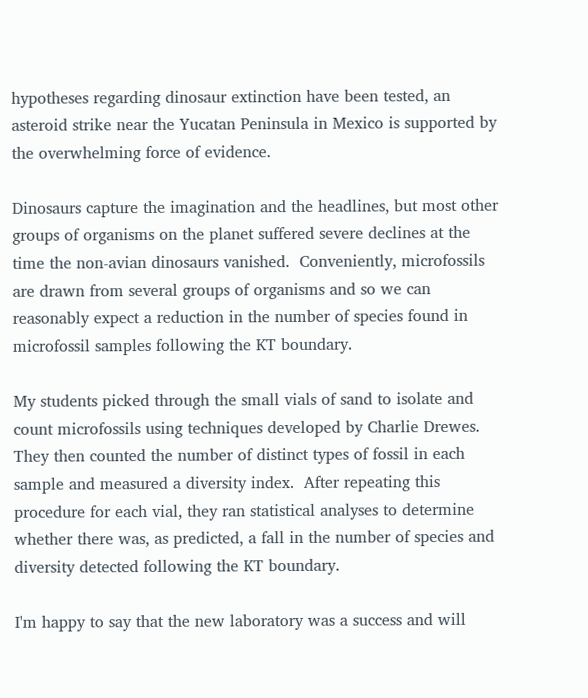hypotheses regarding dinosaur extinction have been tested, an asteroid strike near the Yucatan Peninsula in Mexico is supported by the overwhelming force of evidence.

Dinosaurs capture the imagination and the headlines, but most other groups of organisms on the planet suffered severe declines at the time the non-avian dinosaurs vanished.  Conveniently, microfossils are drawn from several groups of organisms and so we can reasonably expect a reduction in the number of species found in microfossil samples following the KT boundary.

My students picked through the small vials of sand to isolate and count microfossils using techniques developed by Charlie Drewes. They then counted the number of distinct types of fossil in each sample and measured a diversity index.  After repeating this procedure for each vial, they ran statistical analyses to determine whether there was, as predicted, a fall in the number of species and diversity detected following the KT boundary.

I'm happy to say that the new laboratory was a success and will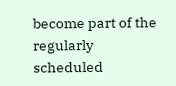become part of the regularly scheduled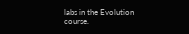labs in the Evolution course.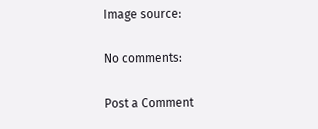Image source:

No comments:

Post a Comment